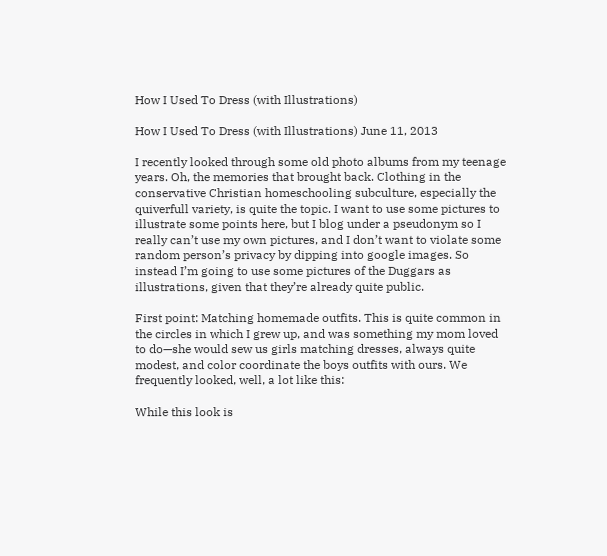How I Used To Dress (with Illustrations)

How I Used To Dress (with Illustrations) June 11, 2013

I recently looked through some old photo albums from my teenage years. Oh, the memories that brought back. Clothing in the conservative Christian homeschooling subculture, especially the quiverfull variety, is quite the topic. I want to use some pictures to illustrate some points here, but I blog under a pseudonym so I really can’t use my own pictures, and I don’t want to violate some random person’s privacy by dipping into google images. So instead I’m going to use some pictures of the Duggars as illustrations, given that they’re already quite public.

First point: Matching homemade outfits. This is quite common in the circles in which I grew up, and was something my mom loved to do—she would sew us girls matching dresses, always quite modest, and color coordinate the boys outfits with ours. We frequently looked, well, a lot like this:

While this look is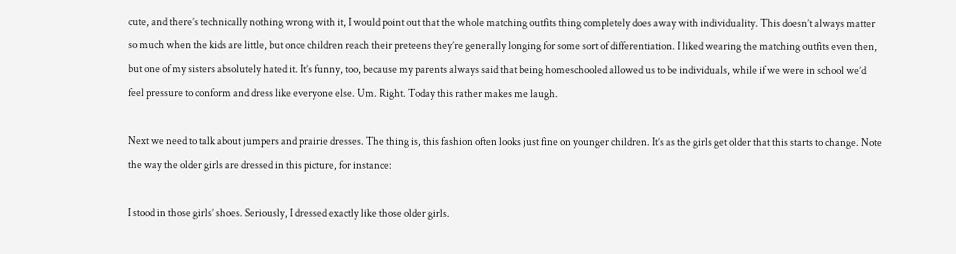cute, and there’s technically nothing wrong with it, I would point out that the whole matching outfits thing completely does away with individuality. This doesn’t always matter so much when the kids are little, but once children reach their preteens they’re generally longing for some sort of differentiation. I liked wearing the matching outfits even then, but one of my sisters absolutely hated it. It’s funny, too, because my parents always said that being homeschooled allowed us to be individuals, while if we were in school we’d feel pressure to conform and dress like everyone else. Um. Right. Today this rather makes me laugh.

Next we need to talk about jumpers and prairie dresses. The thing is, this fashion often looks just fine on younger children. It’s as the girls get older that this starts to change. Note the way the older girls are dressed in this picture, for instance:

I stood in those girls’ shoes. Seriously, I dressed exactly like those older girls.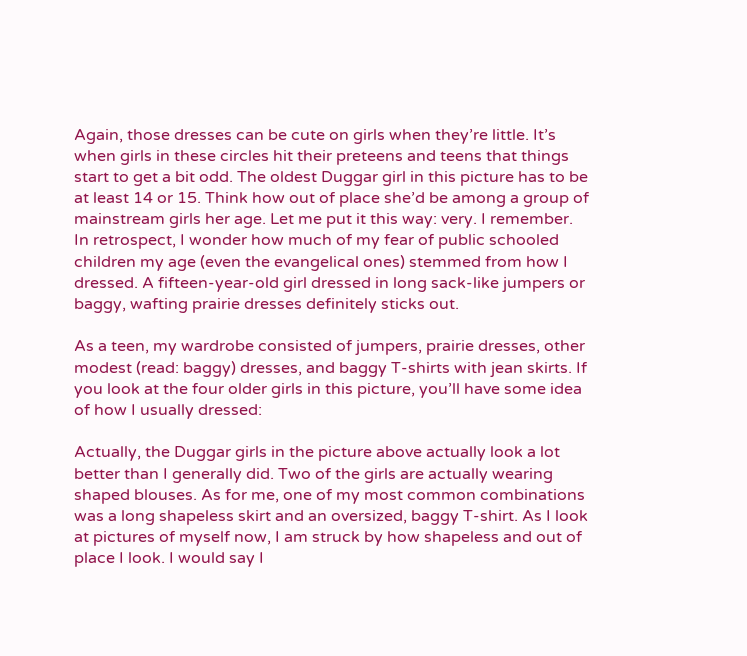Again, those dresses can be cute on girls when they’re little. It’s when girls in these circles hit their preteens and teens that things start to get a bit odd. The oldest Duggar girl in this picture has to be at least 14 or 15. Think how out of place she’d be among a group of mainstream girls her age. Let me put it this way: very. I remember. In retrospect, I wonder how much of my fear of public schooled children my age (even the evangelical ones) stemmed from how I dressed. A fifteen-year-old girl dressed in long sack-like jumpers or baggy, wafting prairie dresses definitely sticks out.

As a teen, my wardrobe consisted of jumpers, prairie dresses, other modest (read: baggy) dresses, and baggy T-shirts with jean skirts. If you look at the four older girls in this picture, you’ll have some idea of how I usually dressed:

Actually, the Duggar girls in the picture above actually look a lot better than I generally did. Two of the girls are actually wearing shaped blouses. As for me, one of my most common combinations was a long shapeless skirt and an oversized, baggy T-shirt. As I look at pictures of myself now, I am struck by how shapeless and out of place I look. I would say I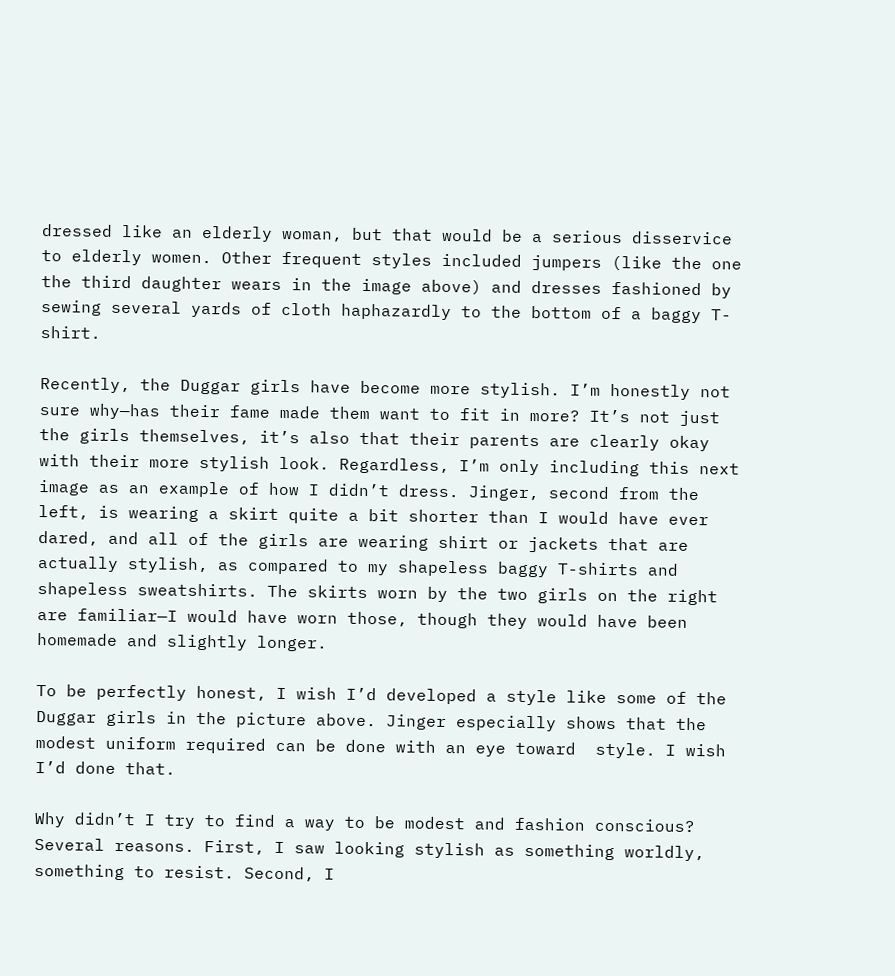dressed like an elderly woman, but that would be a serious disservice to elderly women. Other frequent styles included jumpers (like the one the third daughter wears in the image above) and dresses fashioned by sewing several yards of cloth haphazardly to the bottom of a baggy T-shirt.

Recently, the Duggar girls have become more stylish. I’m honestly not sure why—has their fame made them want to fit in more? It’s not just the girls themselves, it’s also that their parents are clearly okay with their more stylish look. Regardless, I’m only including this next image as an example of how I didn’t dress. Jinger, second from the left, is wearing a skirt quite a bit shorter than I would have ever dared, and all of the girls are wearing shirt or jackets that are actually stylish, as compared to my shapeless baggy T-shirts and shapeless sweatshirts. The skirts worn by the two girls on the right are familiar—I would have worn those, though they would have been homemade and slightly longer.

To be perfectly honest, I wish I’d developed a style like some of the Duggar girls in the picture above. Jinger especially shows that the modest uniform required can be done with an eye toward  style. I wish I’d done that.

Why didn’t I try to find a way to be modest and fashion conscious? Several reasons. First, I saw looking stylish as something worldly, something to resist. Second, I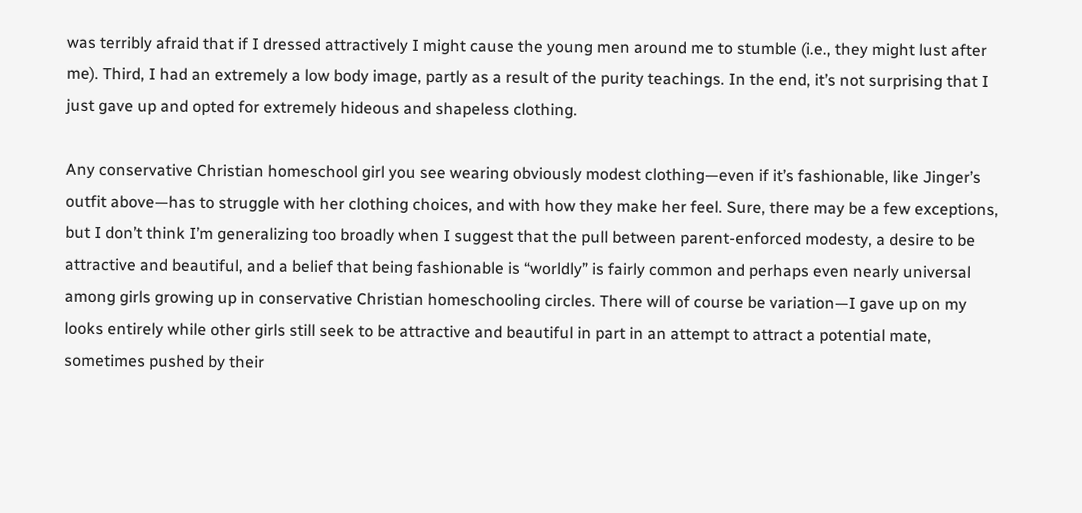was terribly afraid that if I dressed attractively I might cause the young men around me to stumble (i.e., they might lust after me). Third, I had an extremely a low body image, partly as a result of the purity teachings. In the end, it’s not surprising that I just gave up and opted for extremely hideous and shapeless clothing.

Any conservative Christian homeschool girl you see wearing obviously modest clothing—even if it’s fashionable, like Jinger’s outfit above—has to struggle with her clothing choices, and with how they make her feel. Sure, there may be a few exceptions, but I don’t think I’m generalizing too broadly when I suggest that the pull between parent-enforced modesty, a desire to be attractive and beautiful, and a belief that being fashionable is “worldly” is fairly common and perhaps even nearly universal among girls growing up in conservative Christian homeschooling circles. There will of course be variation—I gave up on my looks entirely while other girls still seek to be attractive and beautiful in part in an attempt to attract a potential mate, sometimes pushed by their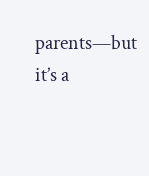parents—but it’s a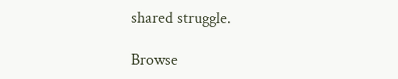shared struggle.

Browse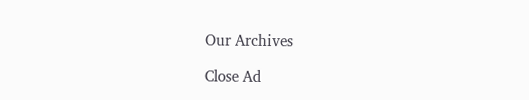Our Archives

Close Ad